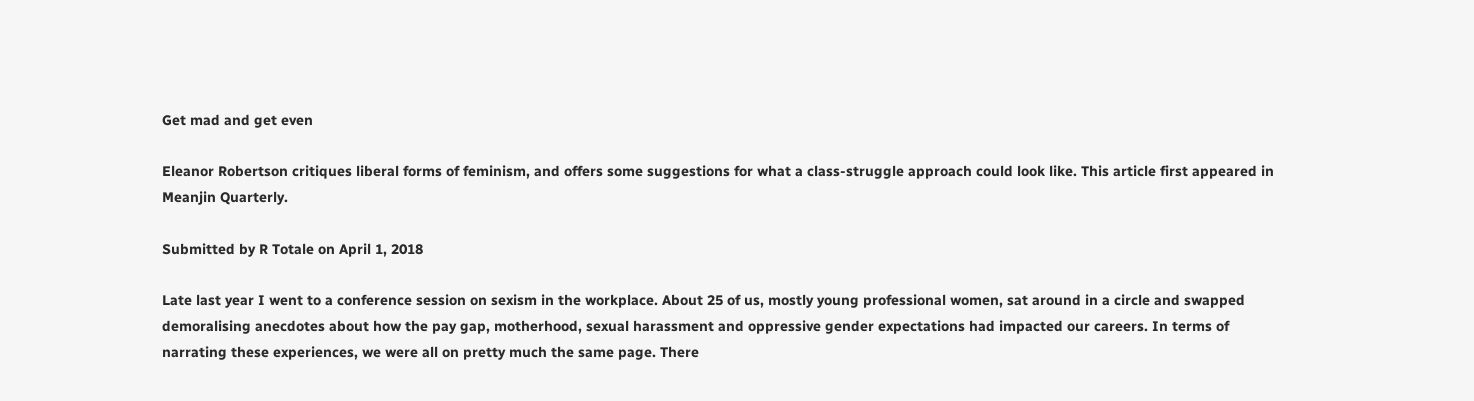Get mad and get even

Eleanor Robertson critiques liberal forms of feminism, and offers some suggestions for what a class-struggle approach could look like. This article first appeared in Meanjin Quarterly.

Submitted by R Totale on April 1, 2018

Late last year I went to a conference session on sexism in the workplace. About 25 of us, mostly young professional women, sat around in a circle and swapped demoralising anecdotes about how the pay gap, motherhood, sexual harassment and oppressive gender expectations had impacted our careers. In terms of narrating these experiences, we were all on pretty much the same page. There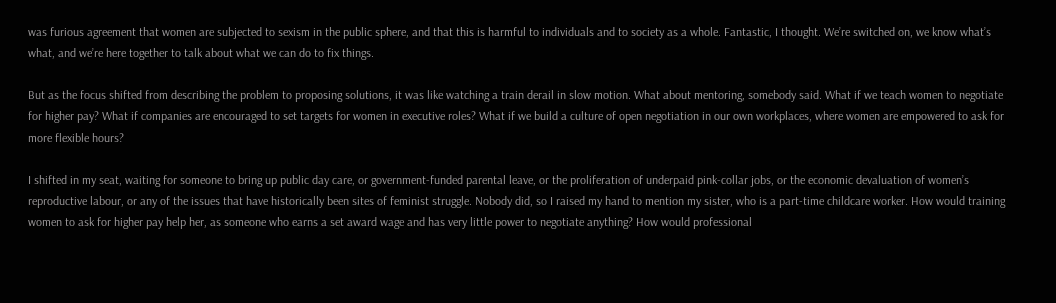was furious agreement that women are subjected to sexism in the public sphere, and that this is harmful to individuals and to society as a whole. Fantastic, I thought. We’re switched on, we know what’s what, and we’re here together to talk about what we can do to fix things.

But as the focus shifted from describing the problem to proposing solutions, it was like watching a train derail in slow motion. What about mentoring, somebody said. What if we teach women to negotiate for higher pay? What if companies are encouraged to set targets for women in executive roles? What if we build a culture of open negotiation in our own workplaces, where women are empowered to ask for more flexible hours?

I shifted in my seat, waiting for someone to bring up public day care, or government-funded parental leave, or the proliferation of underpaid pink-collar jobs, or the economic devaluation of women’s reproductive labour, or any of the issues that have historically been sites of feminist struggle. Nobody did, so I raised my hand to mention my sister, who is a part-time childcare worker. How would training women to ask for higher pay help her, as someone who earns a set award wage and has very little power to negotiate anything? How would professional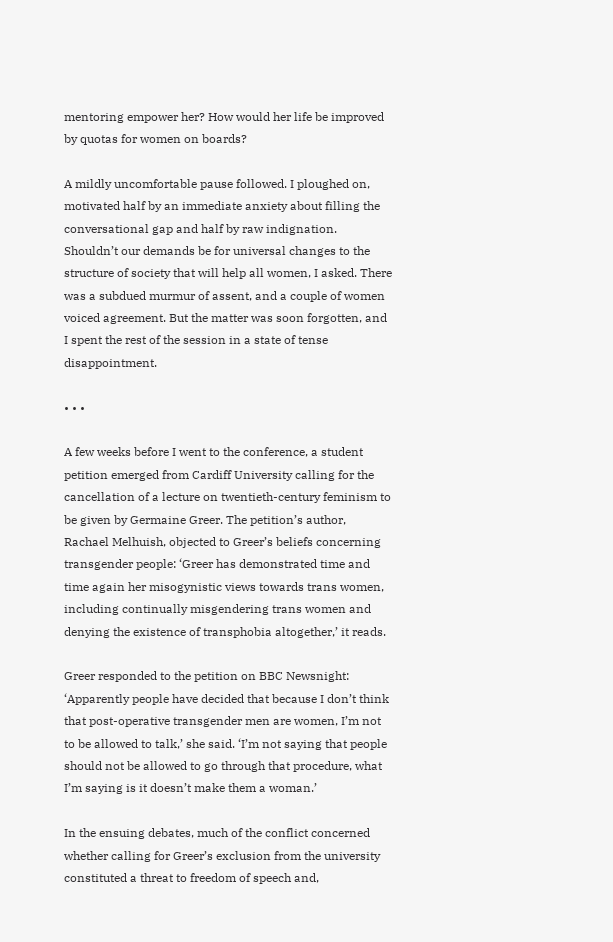mentoring empower her? How would her life be improved by quotas for women on boards?

A mildly uncomfortable pause followed. I ploughed on, motivated half by an immediate anxiety about filling the conversational gap and half by raw indignation. Shouldn’t our demands be for universal changes to the structure of society that will help all women, I asked. There was a subdued murmur of assent, and a couple of women voiced agreement. But the matter was soon forgotten, and I spent the rest of the session in a state of tense disappointment.

• • •

A few weeks before I went to the conference, a student petition emerged from Cardiff University calling for the cancellation of a lecture on twentieth-century feminism to be given by Germaine Greer. The petition’s author, Rachael Melhuish, objected to Greer’s beliefs concerning transgender people: ‘Greer has demonstrated time and time again her misogynistic views towards trans women, including continually misgendering trans women and denying the existence of transphobia altogether,’ it reads.

Greer responded to the petition on BBC Newsnight: ‘Apparently people have decided that because I don’t think that post-operative transgender men are women, I’m not to be allowed to talk,’ she said. ‘I’m not saying that people should not be allowed to go through that procedure, what I’m saying is it doesn’t make them a woman.’

In the ensuing debates, much of the conflict concerned whether calling for Greer’s exclusion from the university constituted a threat to freedom of speech and,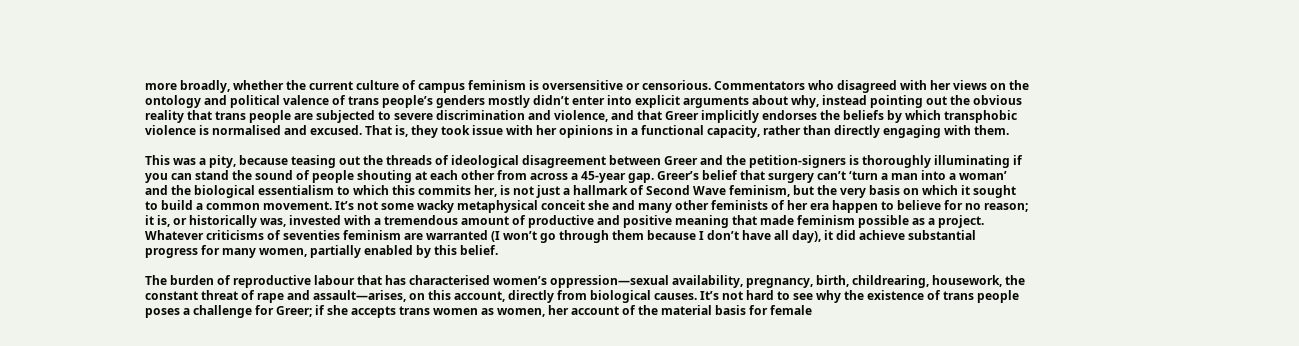more broadly, whether the current culture of campus feminism is oversensitive or censorious. Commentators who disagreed with her views on the ontology and political valence of trans people’s genders mostly didn’t enter into explicit arguments about why, instead pointing out the obvious reality that trans people are subjected to severe discrimination and violence, and that Greer implicitly endorses the beliefs by which transphobic violence is normalised and excused. That is, they took issue with her opinions in a functional capacity, rather than directly engaging with them.

This was a pity, because teasing out the threads of ideological disagreement between Greer and the petition-signers is thoroughly illuminating if you can stand the sound of people shouting at each other from across a 45-year gap. Greer’s belief that surgery can’t ‘turn a man into a woman’ and the biological essentialism to which this commits her, is not just a hallmark of Second Wave feminism, but the very basis on which it sought to build a common movement. It’s not some wacky metaphysical conceit she and many other feminists of her era happen to believe for no reason; it is, or historically was, invested with a tremendous amount of productive and positive meaning that made feminism possible as a project. Whatever criticisms of seventies feminism are warranted (I won’t go through them because I don’t have all day), it did achieve substantial progress for many women, partially enabled by this belief.

The burden of reproductive labour that has characterised women’s oppression—sexual availability, pregnancy, birth, childrearing, housework, the constant threat of rape and assault—arises, on this account, directly from biological causes. It’s not hard to see why the existence of trans people poses a challenge for Greer; if she accepts trans women as women, her account of the material basis for female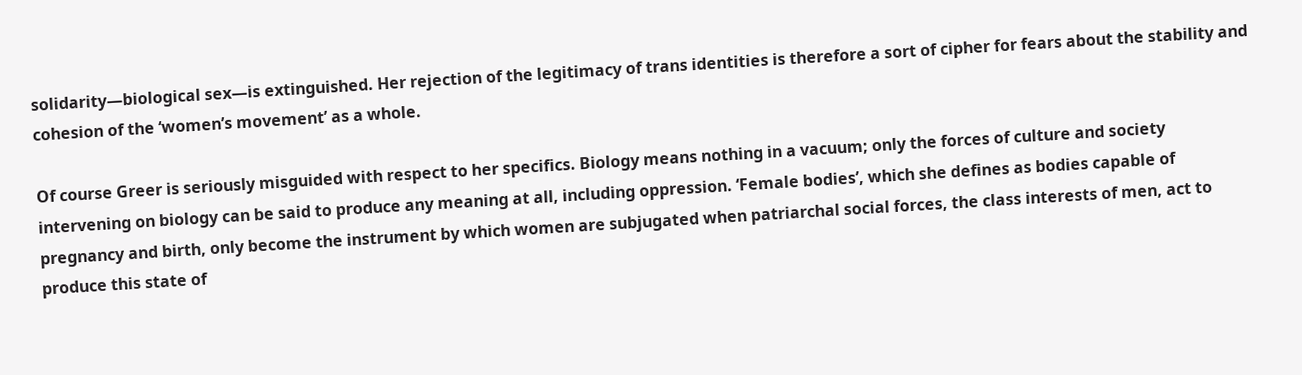solidarity—biological sex—is extinguished. Her rejection of the legitimacy of trans identities is therefore a sort of cipher for fears about the stability and cohesion of the ‘women’s movement’ as a whole.

Of course Greer is seriously misguided with respect to her specifics. Biology means nothing in a vacuum; only the forces of culture and society intervening on biology can be said to produce any meaning at all, including oppression. ‘Female bodies’, which she defines as bodies capable of pregnancy and birth, only become the instrument by which women are subjugated when patriarchal social forces, the class interests of men, act to produce this state of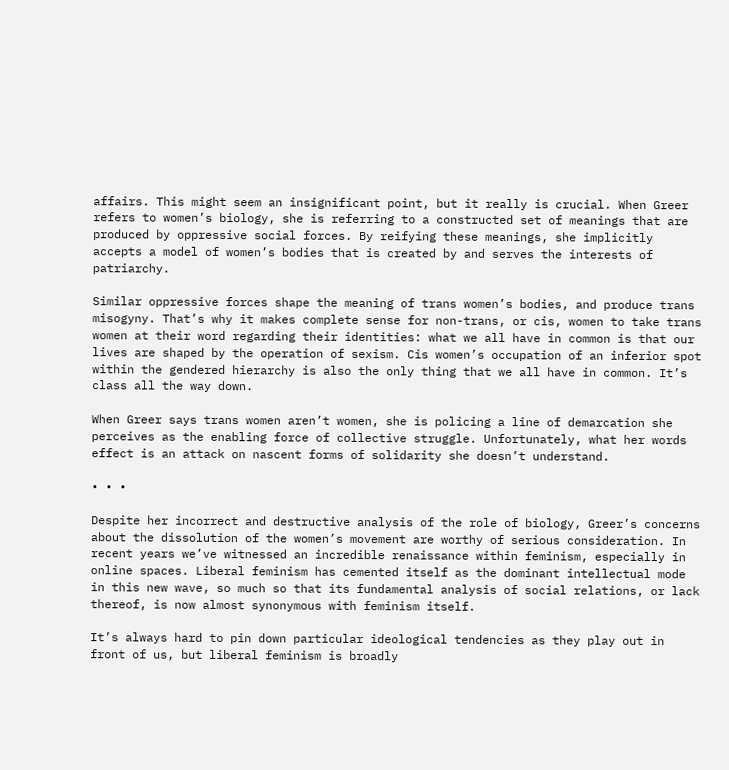affairs. This might seem an insignificant point, but it really is crucial. When Greer refers to women’s biology, she is referring to a constructed set of meanings that are produced by oppressive social forces. By reifying these meanings, she implicitly accepts a model of women’s bodies that is created by and serves the interests of patriarchy.

Similar oppressive forces shape the meaning of trans women’s bodies, and produce trans misogyny. That’s why it makes complete sense for non-trans, or cis, women to take trans women at their word regarding their identities: what we all have in common is that our lives are shaped by the operation of sexism. Cis women’s occupation of an inferior spot within the gendered hierarchy is also the only thing that we all have in common. It’s class all the way down.

When Greer says trans women aren’t women, she is policing a line of demarcation she perceives as the enabling force of collective struggle. Unfortunately, what her words effect is an attack on nascent forms of solidarity she doesn’t understand.

• • •

Despite her incorrect and destructive analysis of the role of biology, Greer’s concerns about the dissolution of the women’s movement are worthy of serious consideration. In recent years we’ve witnessed an incredible renaissance within feminism, especially in online spaces. Liberal feminism has cemented itself as the dominant intellectual mode in this new wave, so much so that its fundamental analysis of social relations, or lack thereof, is now almost synonymous with feminism itself.

It’s always hard to pin down particular ideological tendencies as they play out in front of us, but liberal feminism is broadly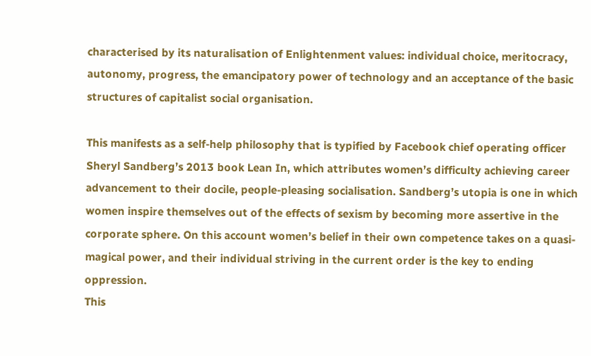characterised by its naturalisation of Enlightenment values: individual choice, meritocracy, autonomy, progress, the emancipatory power of technology and an acceptance of the basic structures of capitalist social organisation.

This manifests as a self-help philosophy that is typified by Facebook chief operating officer Sheryl Sandberg’s 2013 book Lean In, which attributes women’s difficulty achieving career advancement to their docile, people-pleasing socialisation. Sandberg’s utopia is one in which women inspire themselves out of the effects of sexism by becoming more assertive in the corporate sphere. On this account women’s belief in their own competence takes on a quasi-magical power, and their individual striving in the current order is the key to ending oppression.
This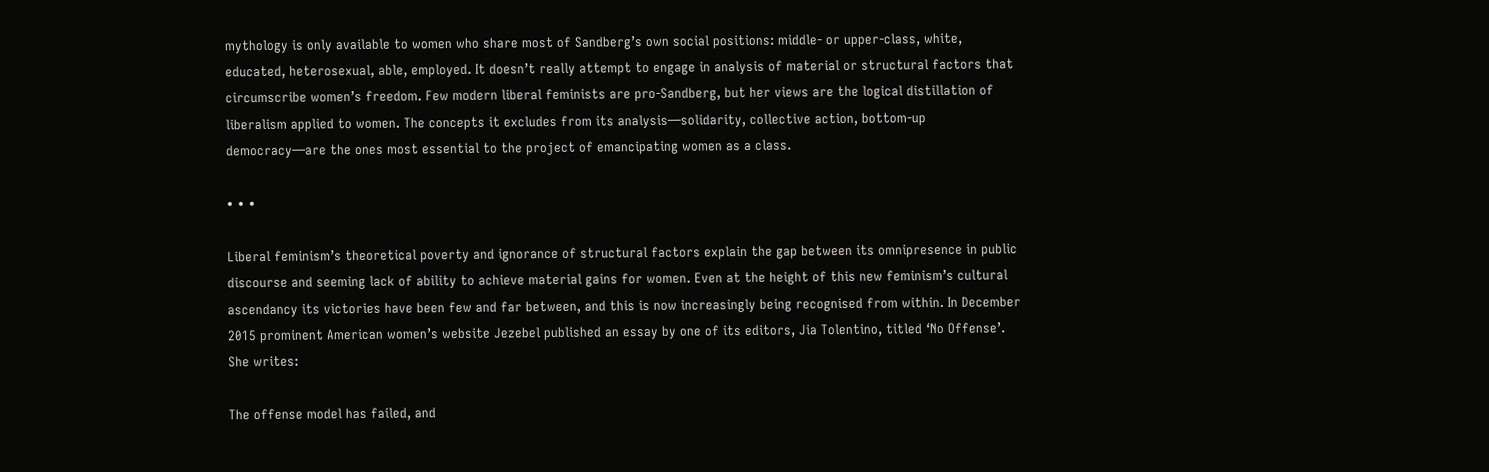mythology is only available to women who share most of Sandberg’s own social positions: middle- or upper-class, white, educated, heterosexual, able, employed. It doesn’t really attempt to engage in analysis of material or structural factors that circumscribe women’s freedom. Few modern liberal feminists are pro-Sandberg, but her views are the logical distillation of liberalism applied to women. The concepts it excludes from its analysis—solidarity, collective action, bottom-up democracy—are the ones most essential to the project of emancipating women as a class.

• • •

Liberal feminism’s theoretical poverty and ignorance of structural factors explain the gap between its omnipresence in public discourse and seeming lack of ability to achieve material gains for women. Even at the height of this new feminism’s cultural ascendancy its victories have been few and far between, and this is now increasingly being recognised from within. In December 2015 prominent American women’s website Jezebel published an essay by one of its editors, Jia Tolentino, titled ‘No Offense’. She writes:

The offense model has failed, and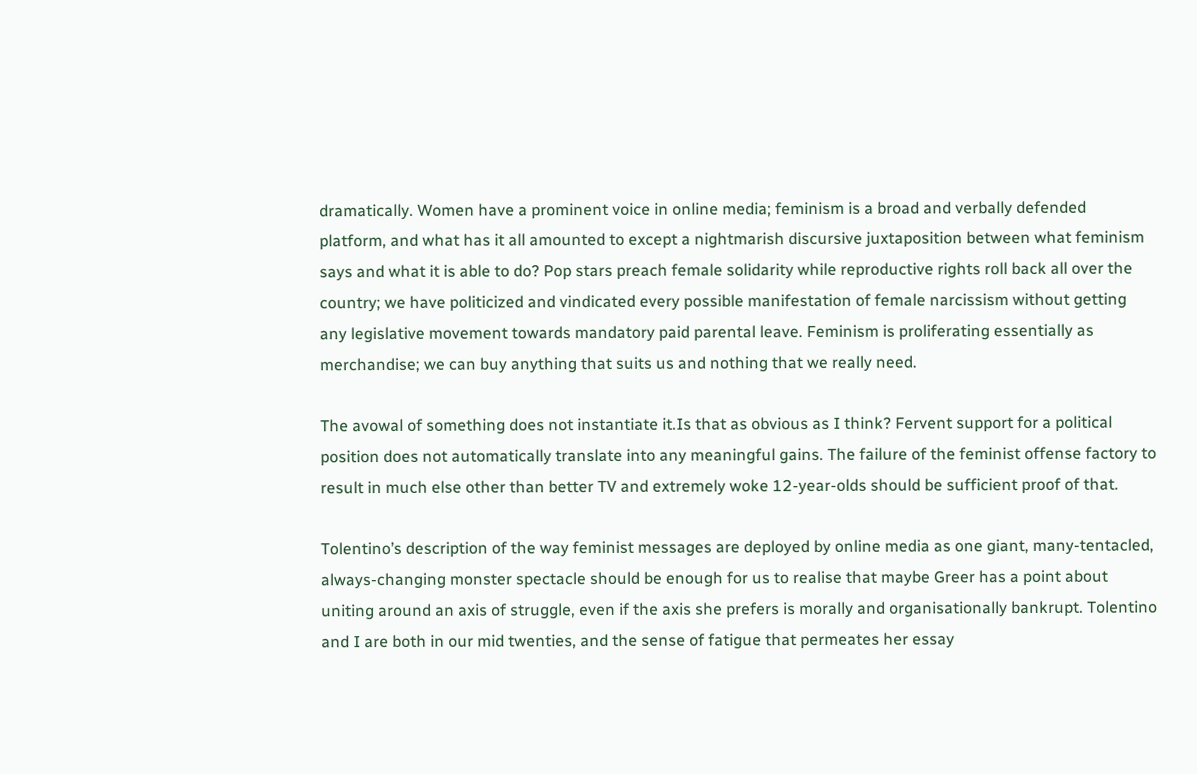dramatically. Women have a prominent voice in online media; feminism is a broad and verbally defended platform, and what has it all amounted to except a nightmarish discursive juxtaposition between what feminism says and what it is able to do? Pop stars preach female solidarity while reproductive rights roll back all over the country; we have politicized and vindicated every possible manifestation of female narcissism without getting any legislative movement towards mandatory paid parental leave. Feminism is proliferating essentially as merchandise; we can buy anything that suits us and nothing that we really need.

The avowal of something does not instantiate it.Is that as obvious as I think? Fervent support for a political position does not automatically translate into any meaningful gains. The failure of the feminist offense factory to result in much else other than better TV and extremely woke 12-year-olds should be sufficient proof of that.

Tolentino’s description of the way feminist messages are deployed by online media as one giant, many-tentacled, always-changing monster spectacle should be enough for us to realise that maybe Greer has a point about uniting around an axis of struggle, even if the axis she prefers is morally and organisationally bankrupt. Tolentino and I are both in our mid twenties, and the sense of fatigue that permeates her essay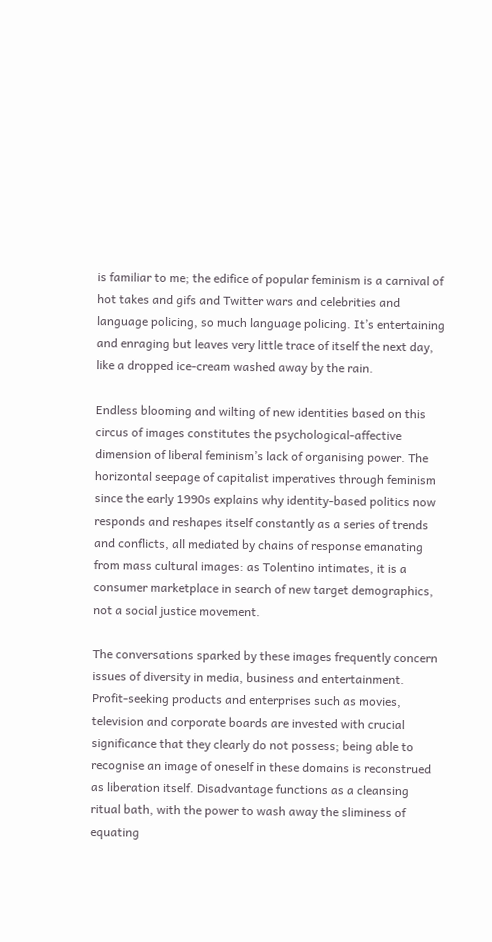is familiar to me; the edifice of popular feminism is a carnival of hot takes and gifs and Twitter wars and celebrities and language policing, so much language policing. It’s entertaining and enraging but leaves very little trace of itself the next day, like a dropped ice-cream washed away by the rain.

Endless blooming and wilting of new identities based on this circus of images constitutes the psychological-affective dimension of liberal feminism’s lack of organising power. The horizontal seepage of capitalist imperatives through feminism since the early 1990s explains why identity-based politics now responds and reshapes itself constantly as a series of trends and conflicts, all mediated by chains of response emanating from mass cultural images: as Tolentino intimates, it is a consumer marketplace in search of new target demographics, not a social justice movement.

The conversations sparked by these images frequently concern issues of diversity in media, business and entertainment. Profit-seeking products and enterprises such as movies, television and corporate boards are invested with crucial significance that they clearly do not possess; being able to recognise an image of oneself in these domains is reconstrued as liberation itself. Disadvantage functions as a cleansing ritual bath, with the power to wash away the sliminess of equating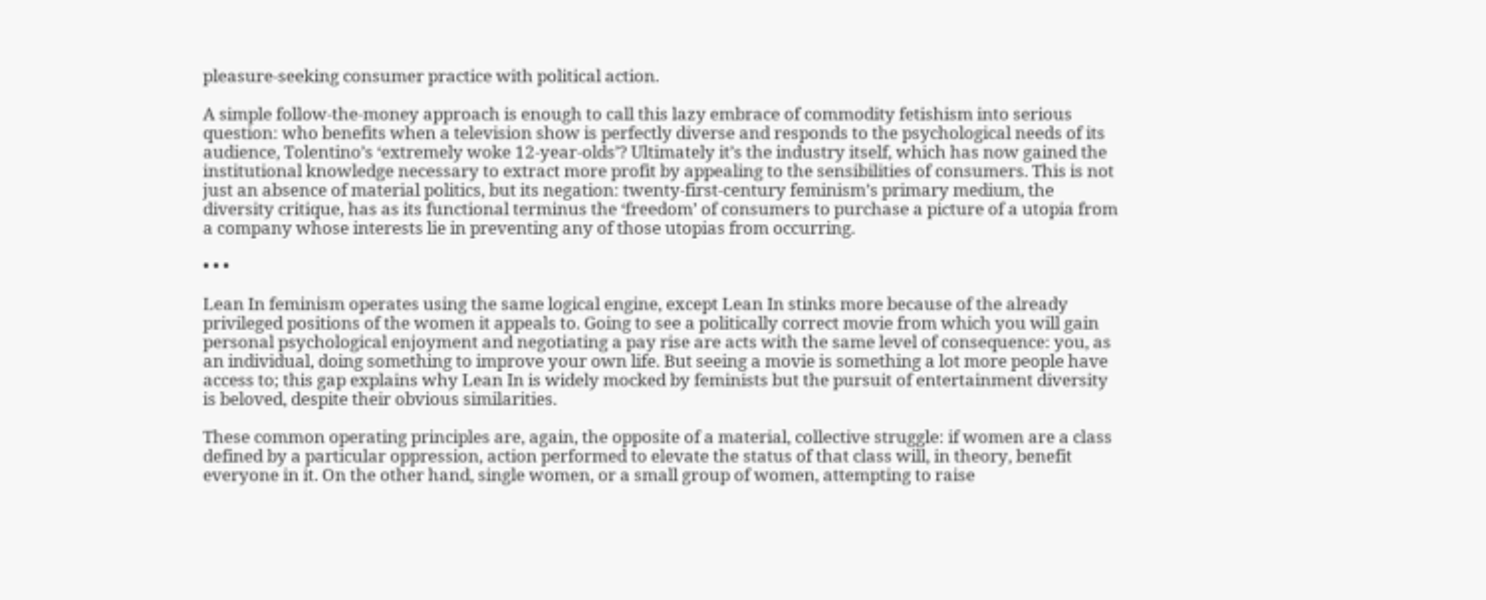pleasure-seeking consumer practice with political action.

A simple follow-the-money approach is enough to call this lazy embrace of commodity fetishism into serious question: who benefits when a television show is perfectly diverse and responds to the psychological needs of its audience, Tolentino’s ‘extremely woke 12-year-olds’? Ultimately it’s the industry itself, which has now gained the institutional knowledge necessary to extract more profit by appealing to the sensibilities of consumers. This is not just an absence of material politics, but its negation: twenty-first-century feminism’s primary medium, the diversity critique, has as its functional terminus the ‘freedom’ of consumers to purchase a picture of a utopia from a company whose interests lie in preventing any of those utopias from occurring.

• • •

Lean In feminism operates using the same logical engine, except Lean In stinks more because of the already privileged positions of the women it appeals to. Going to see a politically correct movie from which you will gain personal psychological enjoyment and negotiating a pay rise are acts with the same level of consequence: you, as an individual, doing something to improve your own life. But seeing a movie is something a lot more people have access to; this gap explains why Lean In is widely mocked by feminists but the pursuit of entertainment diversity is beloved, despite their obvious similarities.

These common operating principles are, again, the opposite of a material, collective struggle: if women are a class defined by a particular oppression, action performed to elevate the status of that class will, in theory, benefit everyone in it. On the other hand, single women, or a small group of women, attempting to raise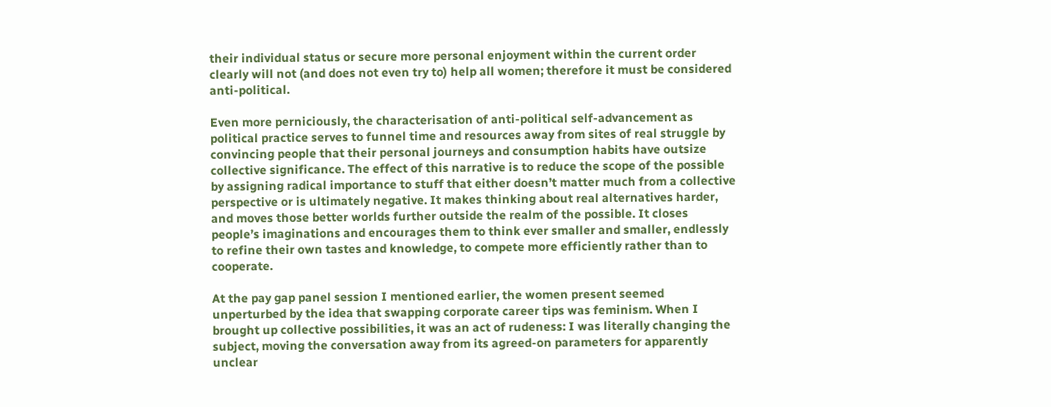their individual status or secure more personal enjoyment within the current order clearly will not (and does not even try to) help all women; therefore it must be considered anti-political.

Even more perniciously, the characterisation of anti-political self-advancement as political practice serves to funnel time and resources away from sites of real struggle by convincing people that their personal journeys and consumption habits have outsize collective significance. The effect of this narrative is to reduce the scope of the possible by assigning radical importance to stuff that either doesn’t matter much from a collective perspective or is ultimately negative. It makes thinking about real alternatives harder, and moves those better worlds further outside the realm of the possible. It closes people’s imaginations and encourages them to think ever smaller and smaller, endlessly to refine their own tastes and knowledge, to compete more efficiently rather than to cooperate.

At the pay gap panel session I mentioned earlier, the women present seemed unperturbed by the idea that swapping corporate career tips was feminism. When I brought up collective possibilities, it was an act of rudeness: I was literally changing the subject, moving the conversation away from its agreed-on parameters for apparently unclear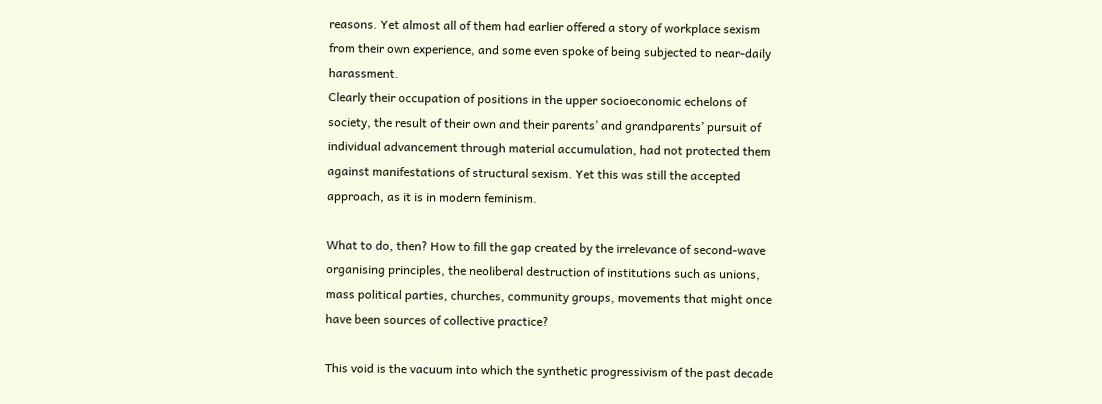reasons. Yet almost all of them had earlier offered a story of workplace sexism from their own experience, and some even spoke of being subjected to near-daily harassment.
Clearly their occupation of positions in the upper socioeconomic echelons of society, the result of their own and their parents’ and grandparents’ pursuit of individual advancement through material accumulation, had not protected them against manifestations of structural sexism. Yet this was still the accepted approach, as it is in modern feminism.

What to do, then? How to fill the gap created by the irrelevance of second-wave organising principles, the neoliberal destruction of institutions such as unions, mass political parties, churches, community groups, movements that might once have been sources of collective practice?

This void is the vacuum into which the synthetic progressivism of the past decade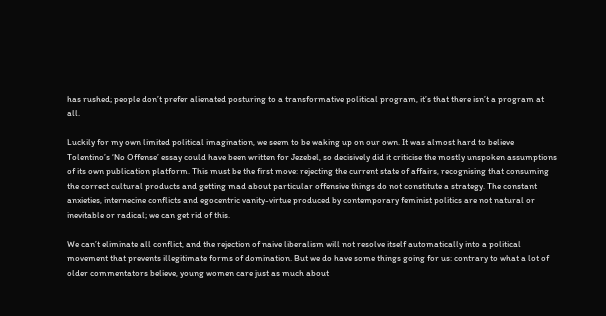has rushed; people don’t prefer alienated posturing to a transformative political program, it’s that there isn’t a program at all.

Luckily for my own limited political imagination, we seem to be waking up on our own. It was almost hard to believe Tolentino’s ‘No Offense’ essay could have been written for Jezebel, so decisively did it criticise the mostly unspoken assumptions of its own publication platform. This must be the first move: rejecting the current state of affairs, recognising that consuming the correct cultural products and getting mad about particular offensive things do not constitute a strategy. The constant anxieties, internecine conflicts and egocentric vanity-virtue produced by contemporary feminist politics are not natural or inevitable or radical; we can get rid of this.

We can’t eliminate all conflict, and the rejection of naive liberalism will not resolve itself automatically into a political movement that prevents illegitimate forms of domination. But we do have some things going for us: contrary to what a lot of older commentators believe, young women care just as much about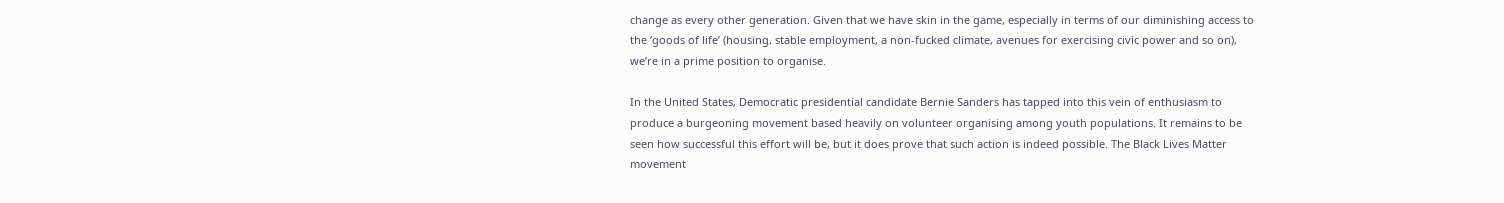change as every other generation. Given that we have skin in the game, especially in terms of our diminishing access to the ‘goods of life’ (housing, stable employment, a non-fucked climate, avenues for exercising civic power and so on), we’re in a prime position to organise.

In the United States, Democratic presidential candidate Bernie Sanders has tapped into this vein of enthusiasm to produce a burgeoning movement based heavily on volunteer organising among youth populations. It remains to be seen how successful this effort will be, but it does prove that such action is indeed possible. The Black Lives Matter movement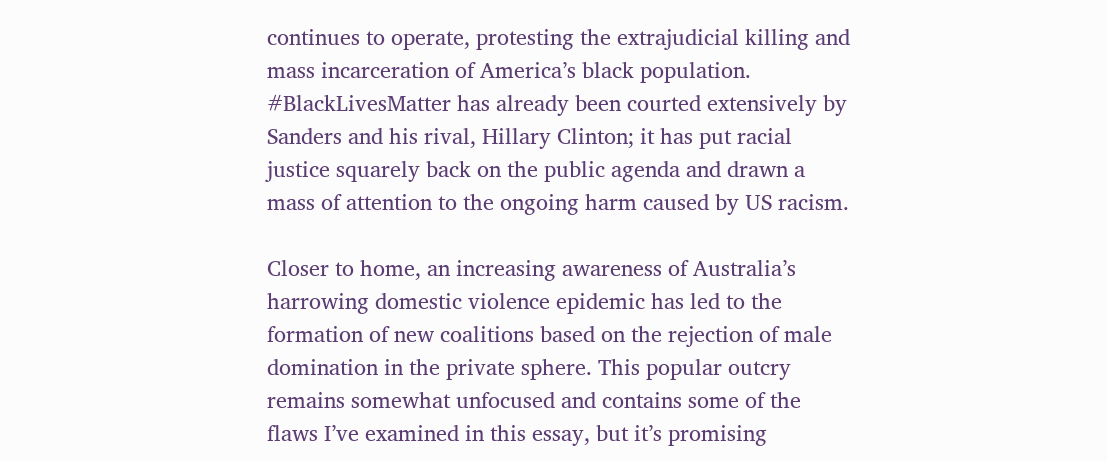continues to operate, protesting the extrajudicial killing and mass incarceration of America’s black population. #BlackLivesMatter has already been courted extensively by Sanders and his rival, Hillary Clinton; it has put racial justice squarely back on the public agenda and drawn a mass of attention to the ongoing harm caused by US racism.

Closer to home, an increasing awareness of Australia’s harrowing domestic violence epidemic has led to the formation of new coalitions based on the rejection of male domination in the private sphere. This popular outcry remains somewhat unfocused and contains some of the flaws I’ve examined in this essay, but it’s promising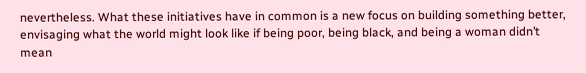nevertheless. What these initiatives have in common is a new focus on building something better, envisaging what the world might look like if being poor, being black, and being a woman didn’t mean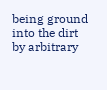being ground into the dirt by arbitrary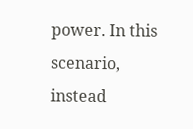power. In this scenario, instead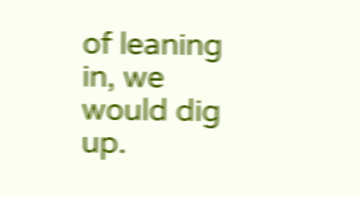of leaning in, we would dig up.